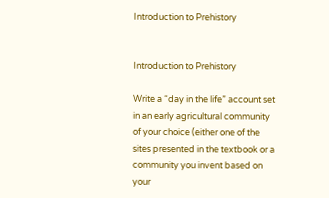Introduction to Prehistory


Introduction to Prehistory

Write a “day in the life” account set in an early agricultural community of your choice (either one of the sites presented in the textbook or a community you invent based on your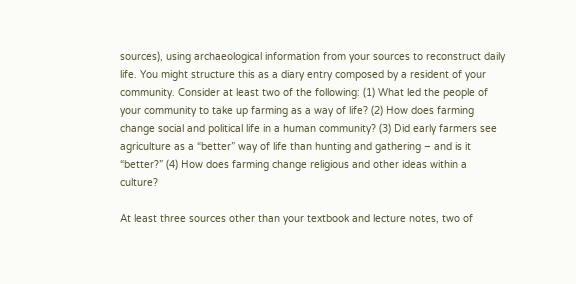sources), using archaeological information from your sources to reconstruct daily life. You might structure this as a diary entry composed by a resident of your community. Consider at least two of the following: (1) What led the people of your community to take up farming as a way of life? (2) How does farming change social and political life in a human community? (3) Did early farmers see agriculture as a “better” way of life than hunting and gathering – and is it “better?” (4) How does farming change religious and other ideas within a culture?

At least three sources other than your textbook and lecture notes, two of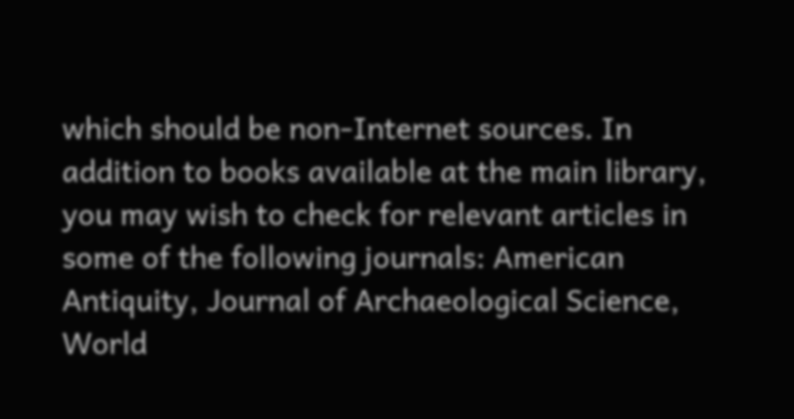which should be non-Internet sources. In addition to books available at the main library, you may wish to check for relevant articles in some of the following journals: American Antiquity, Journal of Archaeological Science, World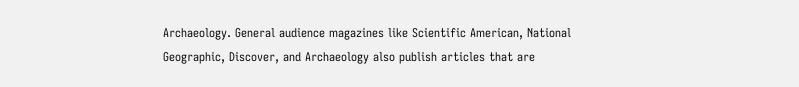Archaeology. General audience magazines like Scientific American, National Geographic, Discover, and Archaeology also publish articles that are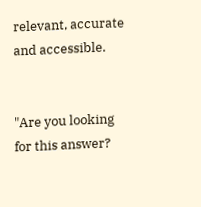relevant, accurate and accessible.


"Are you looking for this answer?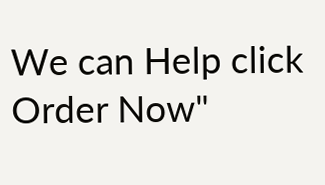We can Help click Order Now"